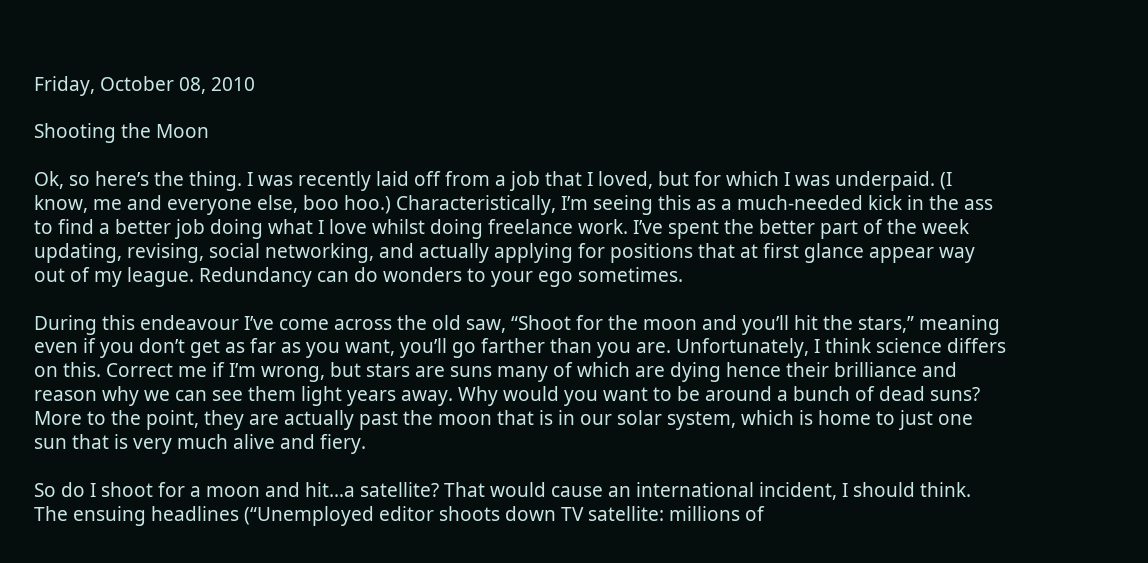Friday, October 08, 2010

Shooting the Moon

Ok, so here’s the thing. I was recently laid off from a job that I loved, but for which I was underpaid. (I know, me and everyone else, boo hoo.) Characteristically, I’m seeing this as a much-needed kick in the ass to find a better job doing what I love whilst doing freelance work. I’ve spent the better part of the week updating, revising, social networking, and actually applying for positions that at first glance appear way out of my league. Redundancy can do wonders to your ego sometimes.

During this endeavour I’ve come across the old saw, “Shoot for the moon and you’ll hit the stars,” meaning even if you don’t get as far as you want, you’ll go farther than you are. Unfortunately, I think science differs on this. Correct me if I’m wrong, but stars are suns many of which are dying hence their brilliance and reason why we can see them light years away. Why would you want to be around a bunch of dead suns? More to the point, they are actually past the moon that is in our solar system, which is home to just one sun that is very much alive and fiery.

So do I shoot for a moon and hit…a satellite? That would cause an international incident, I should think. The ensuing headlines (“Unemployed editor shoots down TV satellite: millions of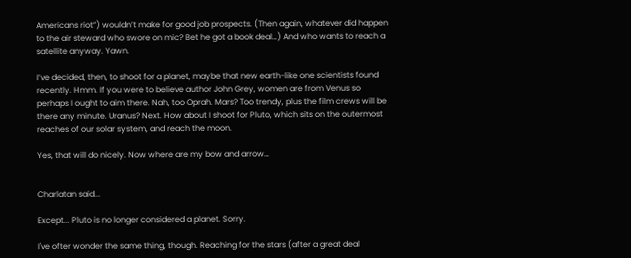Americans riot”) wouldn’t make for good job prospects. (Then again, whatever did happen to the air steward who swore on mic? Bet he got a book deal…) And who wants to reach a satellite anyway. Yawn.

I’ve decided, then, to shoot for a planet, maybe that new earth-like one scientists found recently. Hmm. If you were to believe author John Grey, women are from Venus so perhaps I ought to aim there. Nah, too Oprah. Mars? Too trendy, plus the film crews will be there any minute. Uranus? Next. How about I shoot for Pluto, which sits on the outermost reaches of our solar system, and reach the moon.

Yes, that will do nicely. Now where are my bow and arrow…


Charlatan said...

Except... Pluto is no longer considered a planet. Sorry.

I've ofter wonder the same thing, though. Reaching for the stars (after a great deal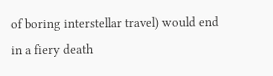of boring interstellar travel) would end in a fiery death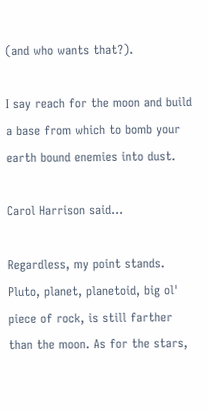(and who wants that?).

I say reach for the moon and build a base from which to bomb your earth bound enemies into dust.

Carol Harrison said...

Regardless, my point stands. Pluto, planet, planetoid, big ol' piece of rock, is still farther than the moon. As for the stars,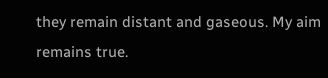they remain distant and gaseous. My aim remains true.